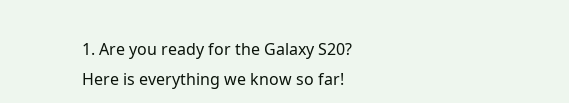1. Are you ready for the Galaxy S20? Here is everything we know so far!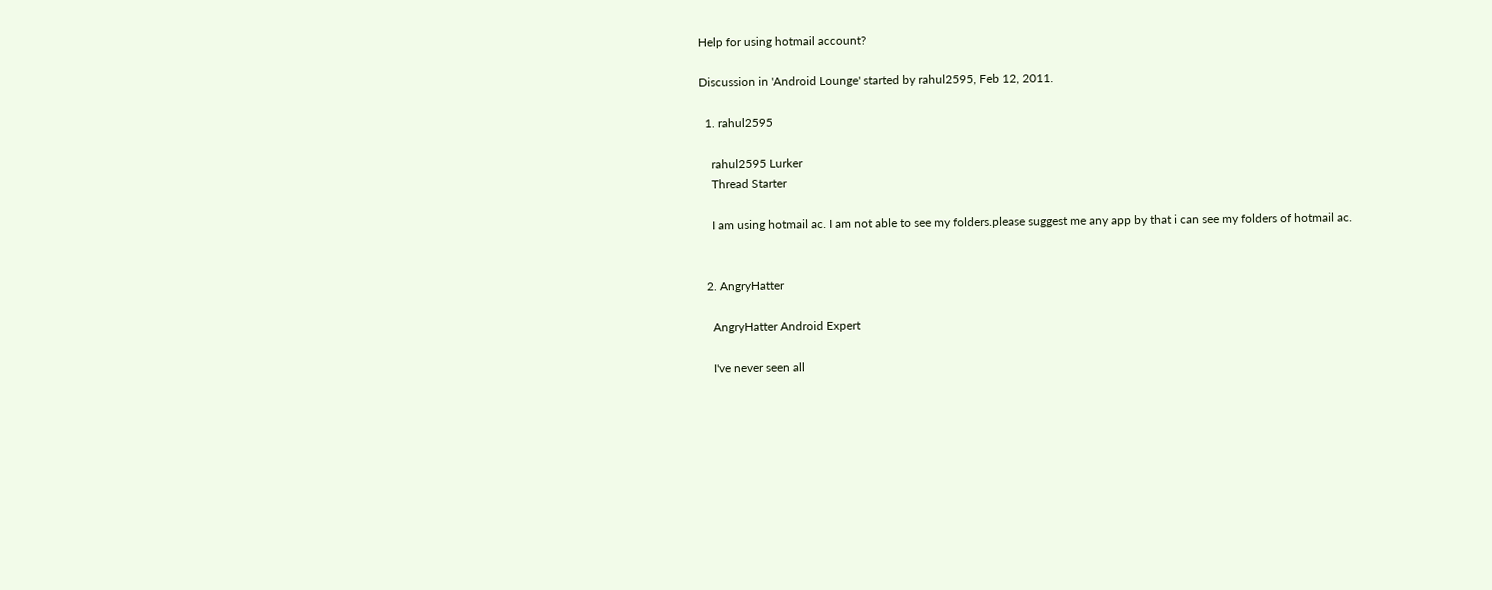Help for using hotmail account?

Discussion in 'Android Lounge' started by rahul2595, Feb 12, 2011.

  1. rahul2595

    rahul2595 Lurker
    Thread Starter

    I am using hotmail ac. I am not able to see my folders.please suggest me any app by that i can see my folders of hotmail ac.


  2. AngryHatter

    AngryHatter Android Expert

    I've never seen all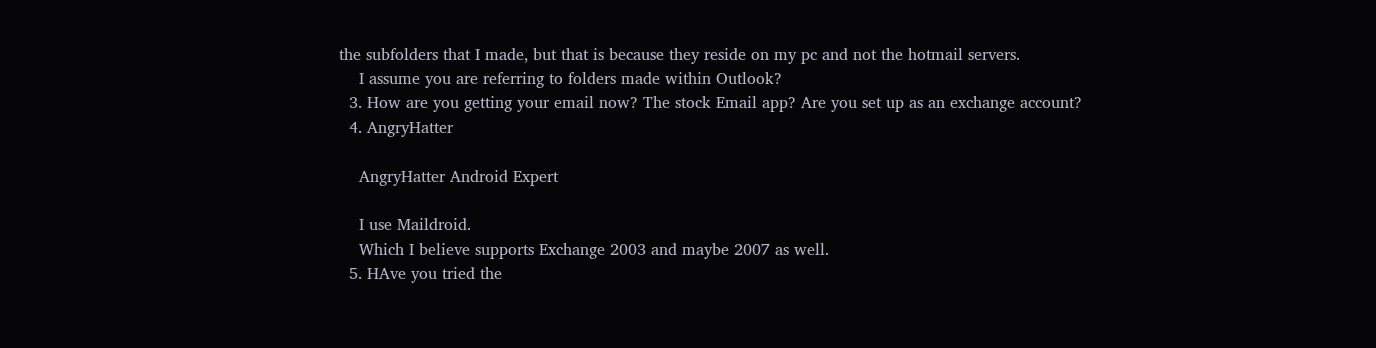the subfolders that I made, but that is because they reside on my pc and not the hotmail servers.
    I assume you are referring to folders made within Outlook?
  3. How are you getting your email now? The stock Email app? Are you set up as an exchange account?
  4. AngryHatter

    AngryHatter Android Expert

    I use Maildroid.
    Which I believe supports Exchange 2003 and maybe 2007 as well.
  5. HAve you tried the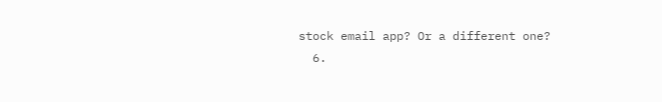stock email app? Or a different one?
  6.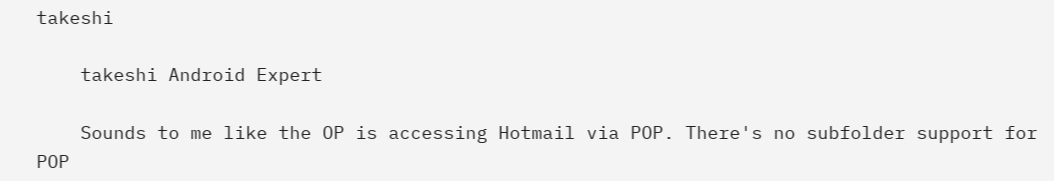takeshi

    takeshi Android Expert

    Sounds to me like the OP is accessing Hotmail via POP. There's no subfolder support for POP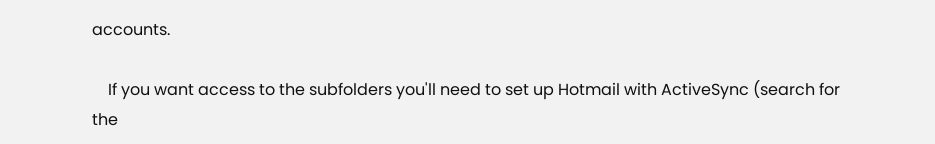accounts.

    If you want access to the subfolders you'll need to set up Hotmail with ActiveSync (search for the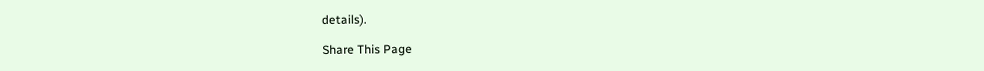details).

Share This Page